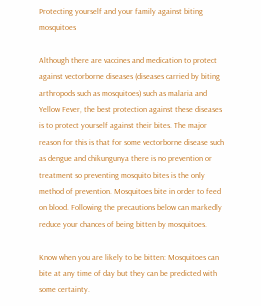Protecting yourself and your family against biting mosquitoes

Although there are vaccines and medication to protect against vectorborne diseases (diseases carried by biting arthropods such as mosquitoes) such as malaria and Yellow Fever, the best protection against these diseases is to protect yourself against their bites. The major reason for this is that for some vectorborne disease such as dengue and chikungunya there is no prevention or treatment so preventing mosquito bites is the only method of prevention. Mosquitoes bite in order to feed on blood. Following the precautions below can markedly reduce your chances of being bitten by mosquitoes.

Know when you are likely to be bitten: Mosquitoes can bite at any time of day but they can be predicted with some certainty.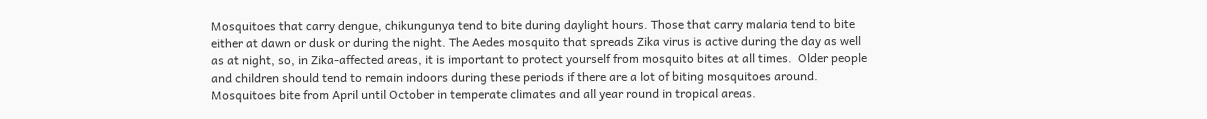Mosquitoes that carry dengue, chikungunya tend to bite during daylight hours. Those that carry malaria tend to bite either at dawn or dusk or during the night. The Aedes mosquito that spreads Zika virus is active during the day as well as at night, so, in Zika-affected areas, it is important to protect yourself from mosquito bites at all times.  Older people and children should tend to remain indoors during these periods if there are a lot of biting mosquitoes around. Mosquitoes bite from April until October in temperate climates and all year round in tropical areas.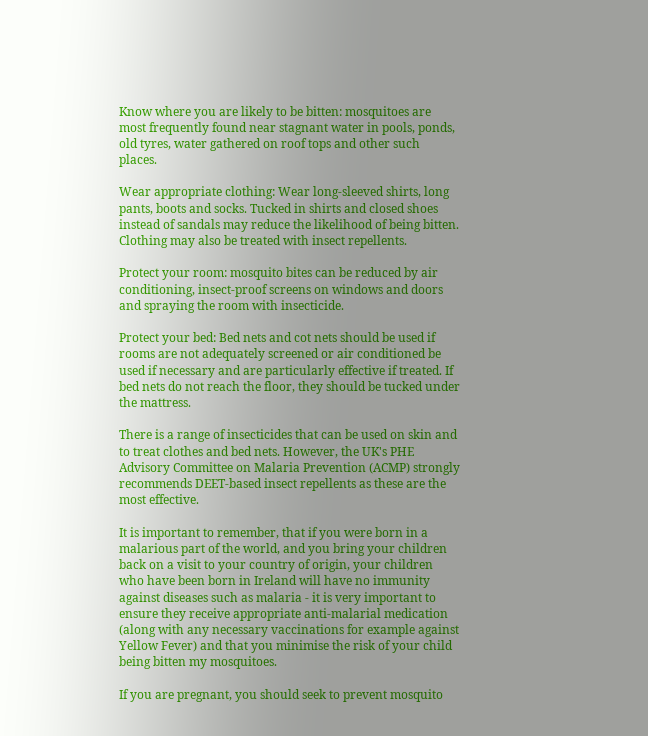Know where you are likely to be bitten: mosquitoes are most frequently found near stagnant water in pools, ponds, old tyres, water gathered on roof tops and other such places.

Wear appropriate clothing: Wear long-sleeved shirts, long pants, boots and socks. Tucked in shirts and closed shoes instead of sandals may reduce the likelihood of being bitten. Clothing may also be treated with insect repellents.

Protect your room: mosquito bites can be reduced by air conditioning, insect-proof screens on windows and doors and spraying the room with insecticide.

Protect your bed: Bed nets and cot nets should be used if rooms are not adequately screened or air conditioned be used if necessary and are particularly effective if treated. If bed nets do not reach the floor, they should be tucked under the mattress.

There is a range of insecticides that can be used on skin and to treat clothes and bed nets. However, the UK's PHE Advisory Committee on Malaria Prevention (ACMP) strongly recommends DEET-based insect repellents as these are the most effective.

It is important to remember, that if you were born in a malarious part of the world, and you bring your children back on a visit to your country of origin, your children who have been born in Ireland will have no immunity against diseases such as malaria - it is very important to ensure they receive appropriate anti-malarial medication (along with any necessary vaccinations for example against Yellow Fever) and that you minimise the risk of your child being bitten my mosquitoes.

If you are pregnant, you should seek to prevent mosquito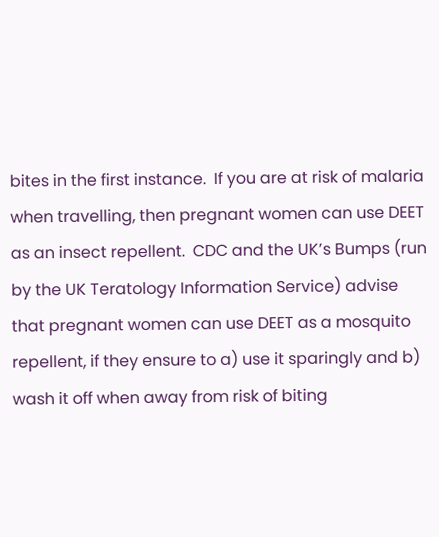bites in the first instance.  If you are at risk of malaria when travelling, then pregnant women can use DEET as an insect repellent.  CDC and the UK’s Bumps (run by the UK Teratology Information Service) advise that pregnant women can use DEET as a mosquito repellent, if they ensure to a) use it sparingly and b) wash it off when away from risk of biting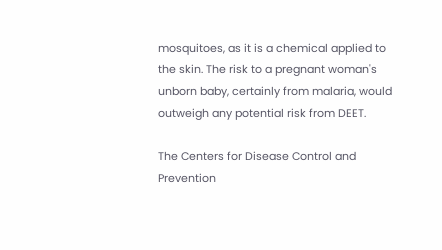mosquitoes, as it is a chemical applied to the skin. The risk to a pregnant woman's unborn baby, certainly from malaria, would outweigh any potential risk from DEET.

The Centers for Disease Control and Prevention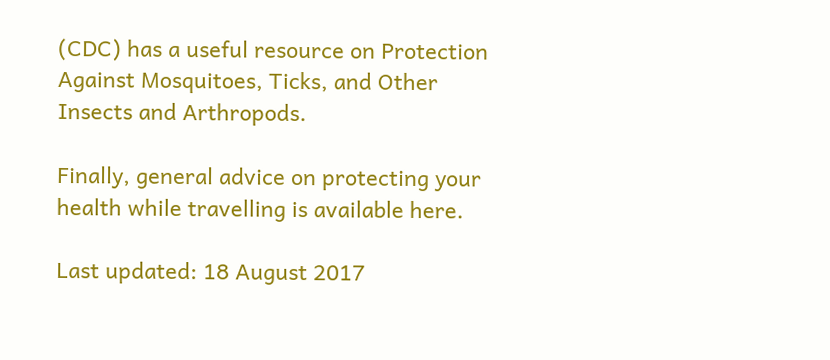(CDC) has a useful resource on Protection Against Mosquitoes, Ticks, and Other Insects and Arthropods.

Finally, general advice on protecting your health while travelling is available here.

Last updated: 18 August 2017